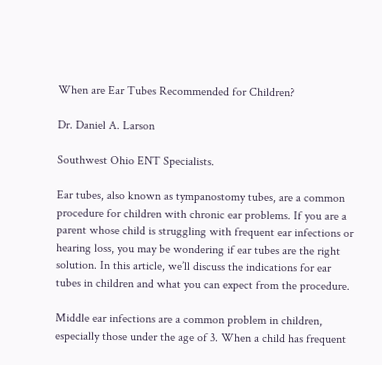When are Ear Tubes Recommended for Children?

Dr. Daniel A. Larson

Southwest Ohio ENT Specialists.

Ear tubes, also known as tympanostomy tubes, are a common procedure for children with chronic ear problems. If you are a parent whose child is struggling with frequent ear infections or hearing loss, you may be wondering if ear tubes are the right solution. In this article, we’ll discuss the indications for ear tubes in children and what you can expect from the procedure.

Middle ear infections are a common problem in children, especially those under the age of 3. When a child has frequent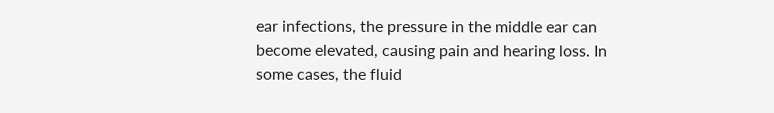ear infections, the pressure in the middle ear can become elevated, causing pain and hearing loss. In some cases, the fluid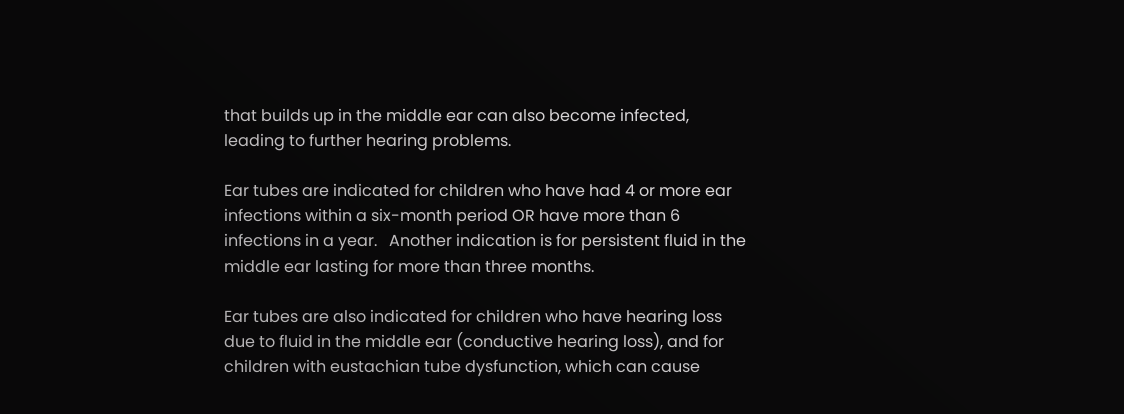that builds up in the middle ear can also become infected, leading to further hearing problems.

Ear tubes are indicated for children who have had 4 or more ear infections within a six-month period OR have more than 6 infections in a year.   Another indication is for persistent fluid in the middle ear lasting for more than three months.

Ear tubes are also indicated for children who have hearing loss due to fluid in the middle ear (conductive hearing loss), and for children with eustachian tube dysfunction, which can cause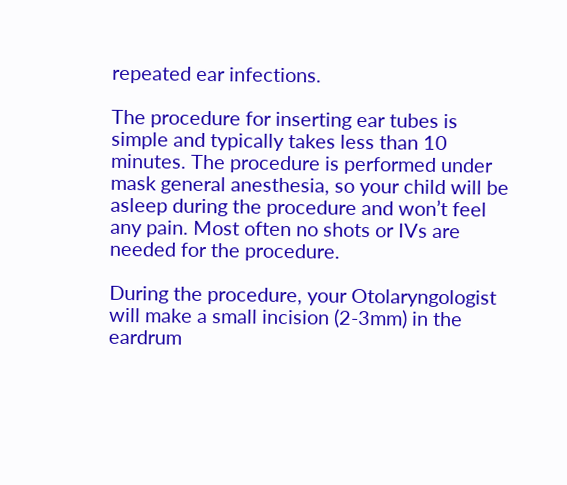repeated ear infections.

The procedure for inserting ear tubes is simple and typically takes less than 10 minutes. The procedure is performed under mask general anesthesia, so your child will be asleep during the procedure and won’t feel any pain. Most often no shots or IVs are needed for the procedure.

During the procedure, your Otolaryngologist will make a small incision (2-3mm) in the eardrum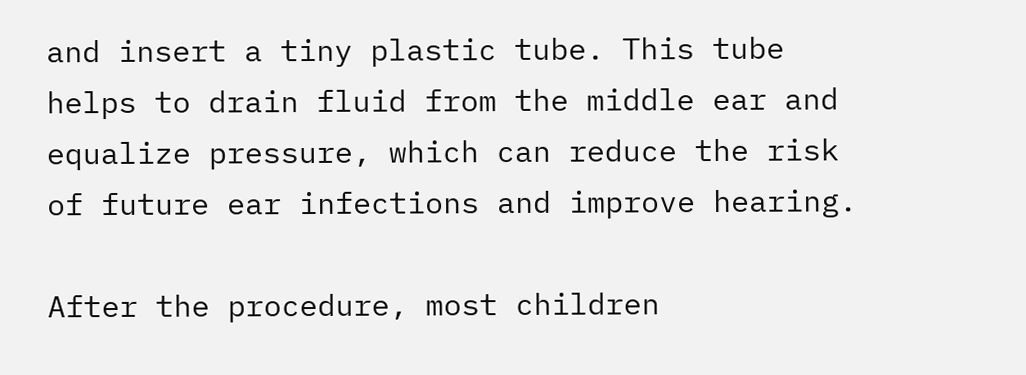and insert a tiny plastic tube. This tube helps to drain fluid from the middle ear and equalize pressure, which can reduce the risk of future ear infections and improve hearing.

After the procedure, most children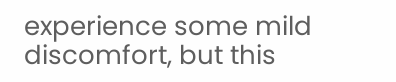experience some mild discomfort, but this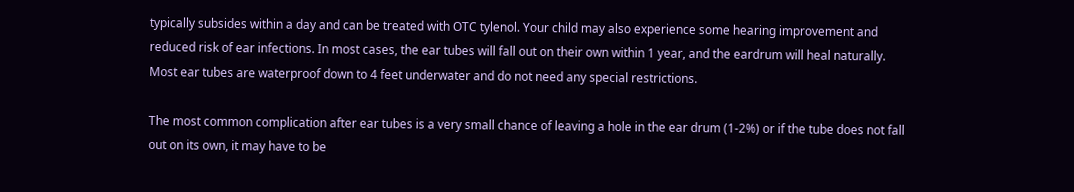typically subsides within a day and can be treated with OTC tylenol. Your child may also experience some hearing improvement and reduced risk of ear infections. In most cases, the ear tubes will fall out on their own within 1 year, and the eardrum will heal naturally.  Most ear tubes are waterproof down to 4 feet underwater and do not need any special restrictions.

The most common complication after ear tubes is a very small chance of leaving a hole in the ear drum (1-2%) or if the tube does not fall out on its own, it may have to be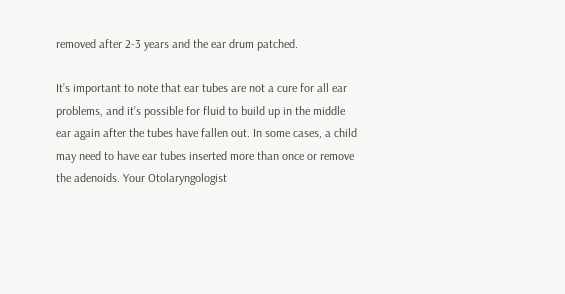removed after 2-3 years and the ear drum patched.

It’s important to note that ear tubes are not a cure for all ear problems, and it’s possible for fluid to build up in the middle ear again after the tubes have fallen out. In some cases, a child may need to have ear tubes inserted more than once or remove the adenoids. Your Otolaryngologist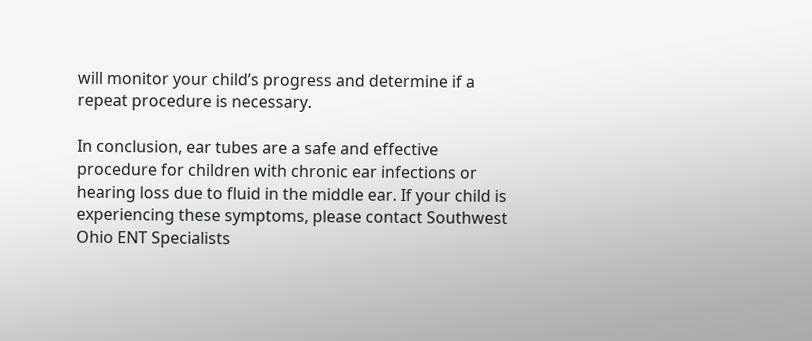will monitor your child’s progress and determine if a repeat procedure is necessary.

In conclusion, ear tubes are a safe and effective procedure for children with chronic ear infections or hearing loss due to fluid in the middle ear. If your child is experiencing these symptoms, please contact Southwest Ohio ENT Specialists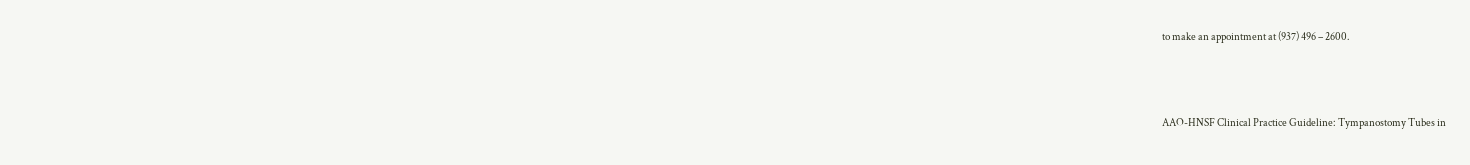to make an appointment at (937) 496 – 2600.



AAO-HNSF Clinical Practice Guideline: Tympanostomy Tubes in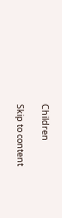Children

Skip to content